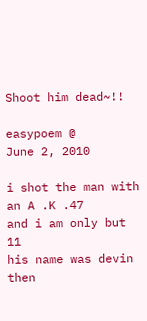Shoot him dead~!!

easypoem @
June 2, 2010

i shot the man with an A .K .47
and i am only but 11
his name was devin
then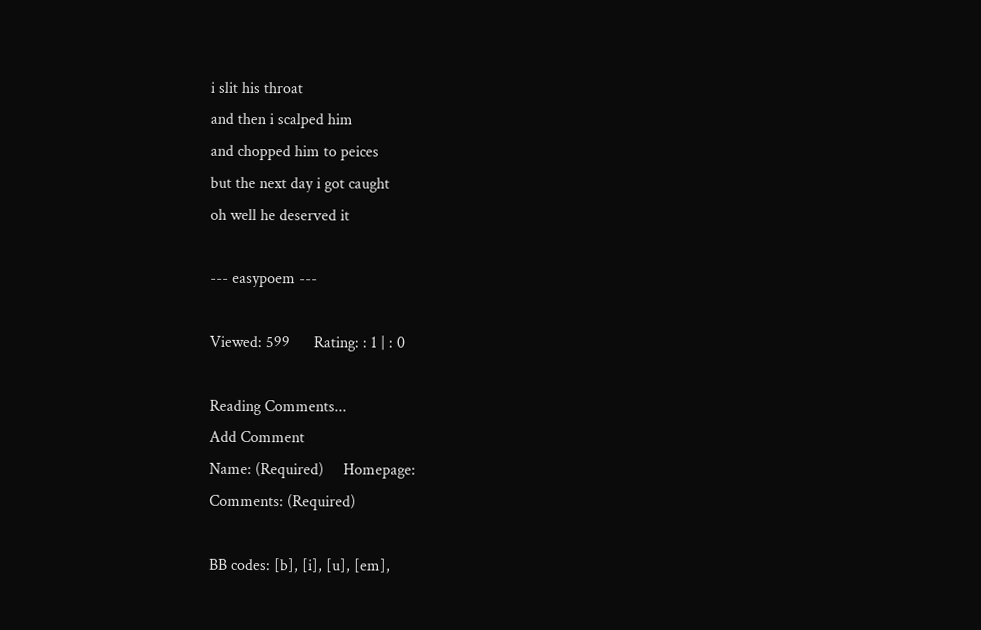i slit his throat
and then i scalped him
and chopped him to peices
but the next day i got caught
oh well he deserved it

--- easypoem ---

Viewed: 599      Rating: : 1 | : 0

Reading Comments...
Add Comment
Name: (Required)     Homepage:
Comments: (Required)

BB codes: [b], [i], [u], [em],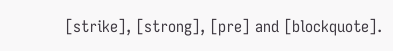[strike], [strong], [pre] and [blockquote].